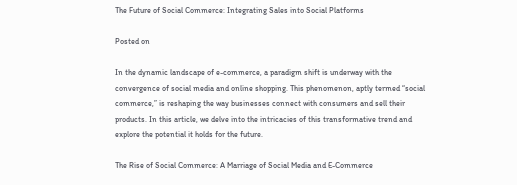The Future of Social Commerce: Integrating Sales into Social Platforms

Posted on

In the dynamic landscape of e-commerce, a paradigm shift is underway with the convergence of social media and online shopping. This phenomenon, aptly termed “social commerce,” is reshaping the way businesses connect with consumers and sell their products. In this article, we delve into the intricacies of this transformative trend and explore the potential it holds for the future.

The Rise of Social Commerce: A Marriage of Social Media and E-Commerce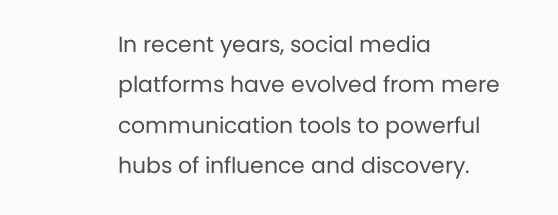In recent years, social media platforms have evolved from mere communication tools to powerful hubs of influence and discovery.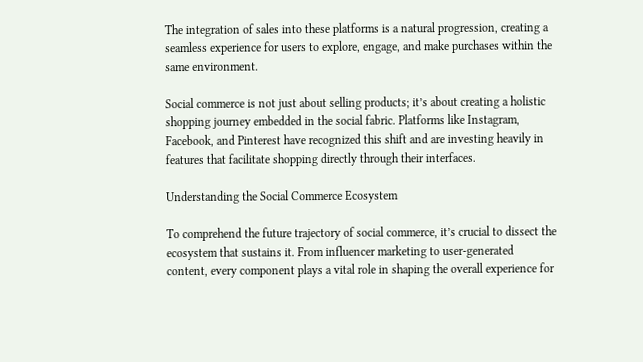The integration of sales into these platforms is a natural progression, creating a seamless experience for users to explore, engage, and make purchases within the same environment.

Social commerce is not just about selling products; it’s about creating a holistic shopping journey embedded in the social fabric. Platforms like Instagram, Facebook, and Pinterest have recognized this shift and are investing heavily in features that facilitate shopping directly through their interfaces.

Understanding the Social Commerce Ecosystem

To comprehend the future trajectory of social commerce, it’s crucial to dissect the ecosystem that sustains it. From influencer marketing to user-generated content, every component plays a vital role in shaping the overall experience for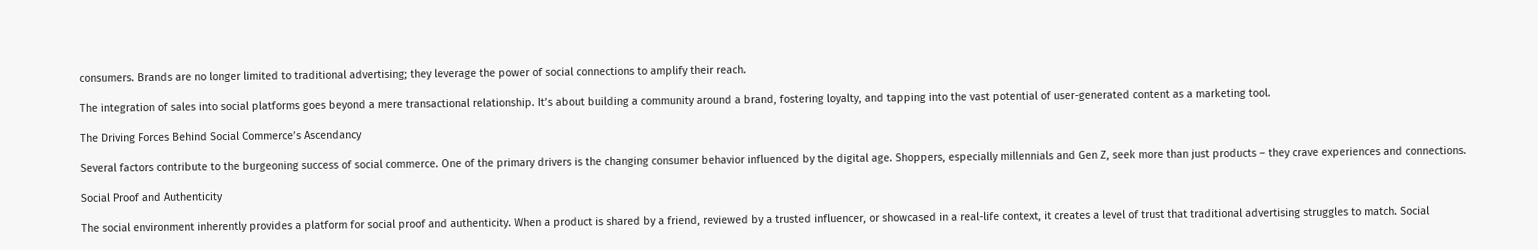consumers. Brands are no longer limited to traditional advertising; they leverage the power of social connections to amplify their reach.

The integration of sales into social platforms goes beyond a mere transactional relationship. It’s about building a community around a brand, fostering loyalty, and tapping into the vast potential of user-generated content as a marketing tool.

The Driving Forces Behind Social Commerce’s Ascendancy

Several factors contribute to the burgeoning success of social commerce. One of the primary drivers is the changing consumer behavior influenced by the digital age. Shoppers, especially millennials and Gen Z, seek more than just products – they crave experiences and connections.

Social Proof and Authenticity

The social environment inherently provides a platform for social proof and authenticity. When a product is shared by a friend, reviewed by a trusted influencer, or showcased in a real-life context, it creates a level of trust that traditional advertising struggles to match. Social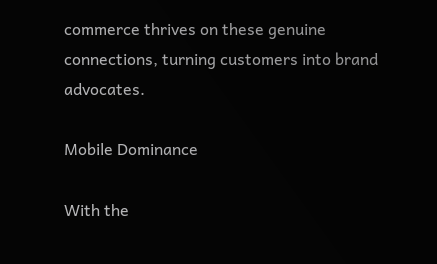commerce thrives on these genuine connections, turning customers into brand advocates.

Mobile Dominance

With the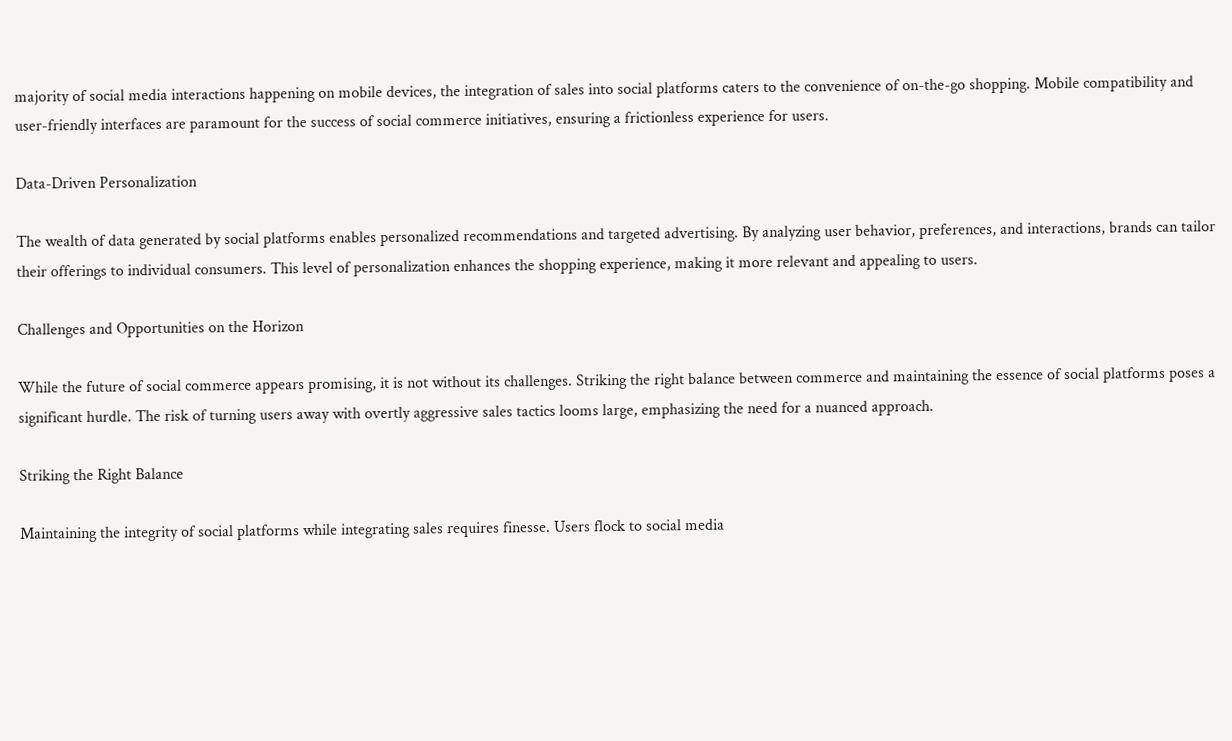majority of social media interactions happening on mobile devices, the integration of sales into social platforms caters to the convenience of on-the-go shopping. Mobile compatibility and user-friendly interfaces are paramount for the success of social commerce initiatives, ensuring a frictionless experience for users.

Data-Driven Personalization

The wealth of data generated by social platforms enables personalized recommendations and targeted advertising. By analyzing user behavior, preferences, and interactions, brands can tailor their offerings to individual consumers. This level of personalization enhances the shopping experience, making it more relevant and appealing to users.

Challenges and Opportunities on the Horizon

While the future of social commerce appears promising, it is not without its challenges. Striking the right balance between commerce and maintaining the essence of social platforms poses a significant hurdle. The risk of turning users away with overtly aggressive sales tactics looms large, emphasizing the need for a nuanced approach.

Striking the Right Balance

Maintaining the integrity of social platforms while integrating sales requires finesse. Users flock to social media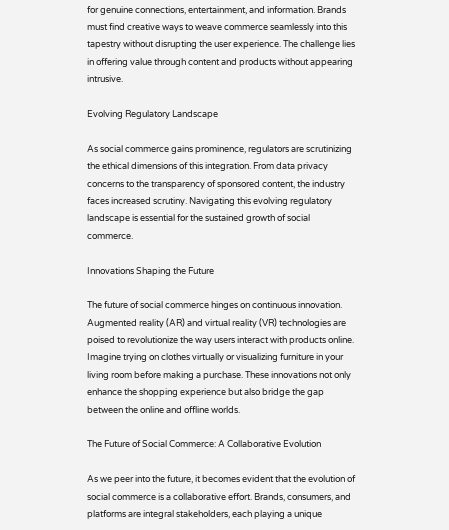for genuine connections, entertainment, and information. Brands must find creative ways to weave commerce seamlessly into this tapestry without disrupting the user experience. The challenge lies in offering value through content and products without appearing intrusive.

Evolving Regulatory Landscape

As social commerce gains prominence, regulators are scrutinizing the ethical dimensions of this integration. From data privacy concerns to the transparency of sponsored content, the industry faces increased scrutiny. Navigating this evolving regulatory landscape is essential for the sustained growth of social commerce.

Innovations Shaping the Future

The future of social commerce hinges on continuous innovation. Augmented reality (AR) and virtual reality (VR) technologies are poised to revolutionize the way users interact with products online. Imagine trying on clothes virtually or visualizing furniture in your living room before making a purchase. These innovations not only enhance the shopping experience but also bridge the gap between the online and offline worlds.

The Future of Social Commerce: A Collaborative Evolution

As we peer into the future, it becomes evident that the evolution of social commerce is a collaborative effort. Brands, consumers, and platforms are integral stakeholders, each playing a unique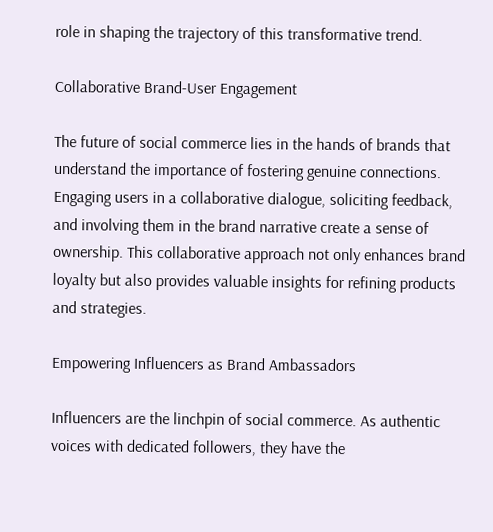role in shaping the trajectory of this transformative trend.

Collaborative Brand-User Engagement

The future of social commerce lies in the hands of brands that understand the importance of fostering genuine connections. Engaging users in a collaborative dialogue, soliciting feedback, and involving them in the brand narrative create a sense of ownership. This collaborative approach not only enhances brand loyalty but also provides valuable insights for refining products and strategies.

Empowering Influencers as Brand Ambassadors

Influencers are the linchpin of social commerce. As authentic voices with dedicated followers, they have the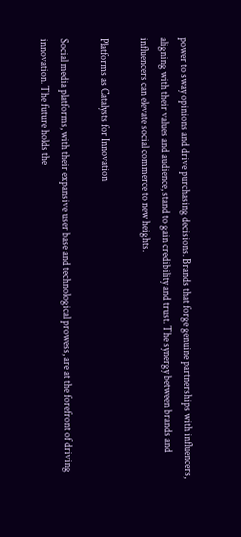power to sway opinions and drive purchasing decisions. Brands that forge genuine partnerships with influencers, aligning with their values and audience, stand to gain credibility and trust. The synergy between brands and influencers can elevate social commerce to new heights.

Platforms as Catalysts for Innovation

Social media platforms, with their expansive user base and technological prowess, are at the forefront of driving innovation. The future holds the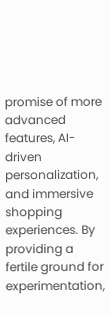promise of more advanced features, AI-driven personalization, and immersive shopping experiences. By providing a fertile ground for experimentation,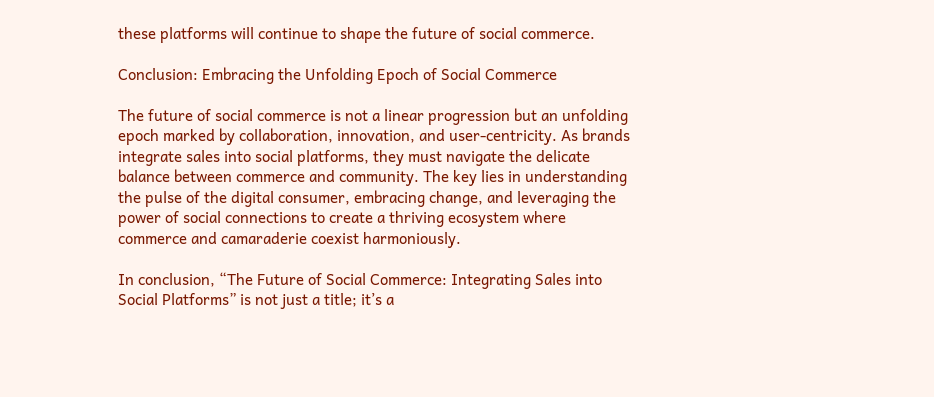these platforms will continue to shape the future of social commerce.

Conclusion: Embracing the Unfolding Epoch of Social Commerce

The future of social commerce is not a linear progression but an unfolding epoch marked by collaboration, innovation, and user-centricity. As brands integrate sales into social platforms, they must navigate the delicate balance between commerce and community. The key lies in understanding the pulse of the digital consumer, embracing change, and leveraging the power of social connections to create a thriving ecosystem where commerce and camaraderie coexist harmoniously.

In conclusion, “The Future of Social Commerce: Integrating Sales into Social Platforms” is not just a title; it’s a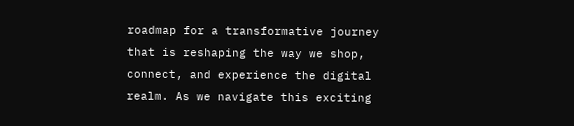roadmap for a transformative journey that is reshaping the way we shop, connect, and experience the digital realm. As we navigate this exciting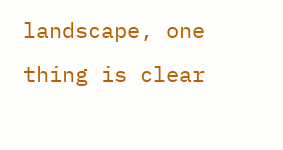landscape, one thing is clear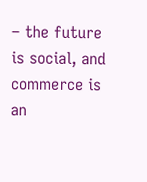– the future is social, and commerce is an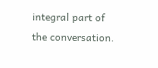integral part of the conversation.